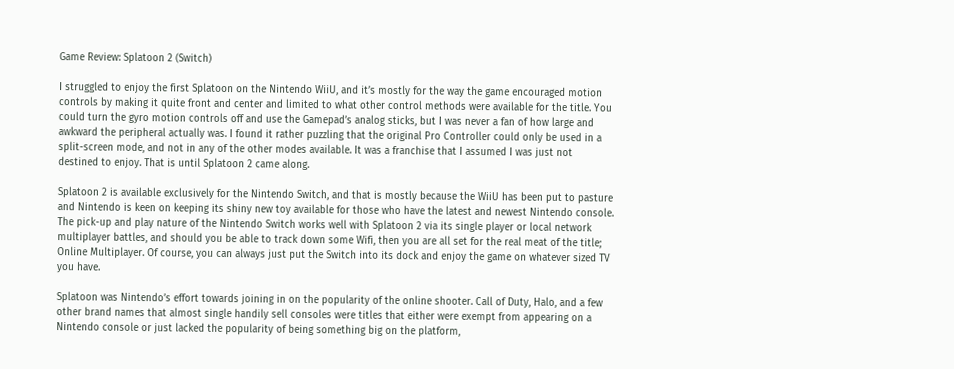Game Review: Splatoon 2 (Switch)

I struggled to enjoy the first Splatoon on the Nintendo WiiU, and it’s mostly for the way the game encouraged motion controls by making it quite front and center and limited to what other control methods were available for the title. You could turn the gyro motion controls off and use the Gamepad’s analog sticks, but I was never a fan of how large and awkward the peripheral actually was. I found it rather puzzling that the original Pro Controller could only be used in a split-screen mode, and not in any of the other modes available. It was a franchise that I assumed I was just not destined to enjoy. That is until Splatoon 2 came along.

Splatoon 2 is available exclusively for the Nintendo Switch, and that is mostly because the WiiU has been put to pasture and Nintendo is keen on keeping its shiny new toy available for those who have the latest and newest Nintendo console. The pick-up and play nature of the Nintendo Switch works well with Splatoon 2 via its single player or local network multiplayer battles, and should you be able to track down some Wifi, then you are all set for the real meat of the title; Online Multiplayer. Of course, you can always just put the Switch into its dock and enjoy the game on whatever sized TV you have.

Splatoon was Nintendo’s effort towards joining in on the popularity of the online shooter. Call of Duty, Halo, and a few other brand names that almost single handily sell consoles were titles that either were exempt from appearing on a Nintendo console or just lacked the popularity of being something big on the platform,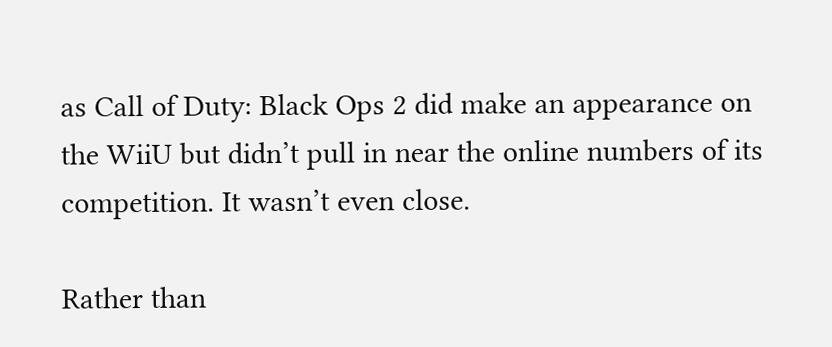as Call of Duty: Black Ops 2 did make an appearance on the WiiU but didn’t pull in near the online numbers of its competition. It wasn’t even close.

Rather than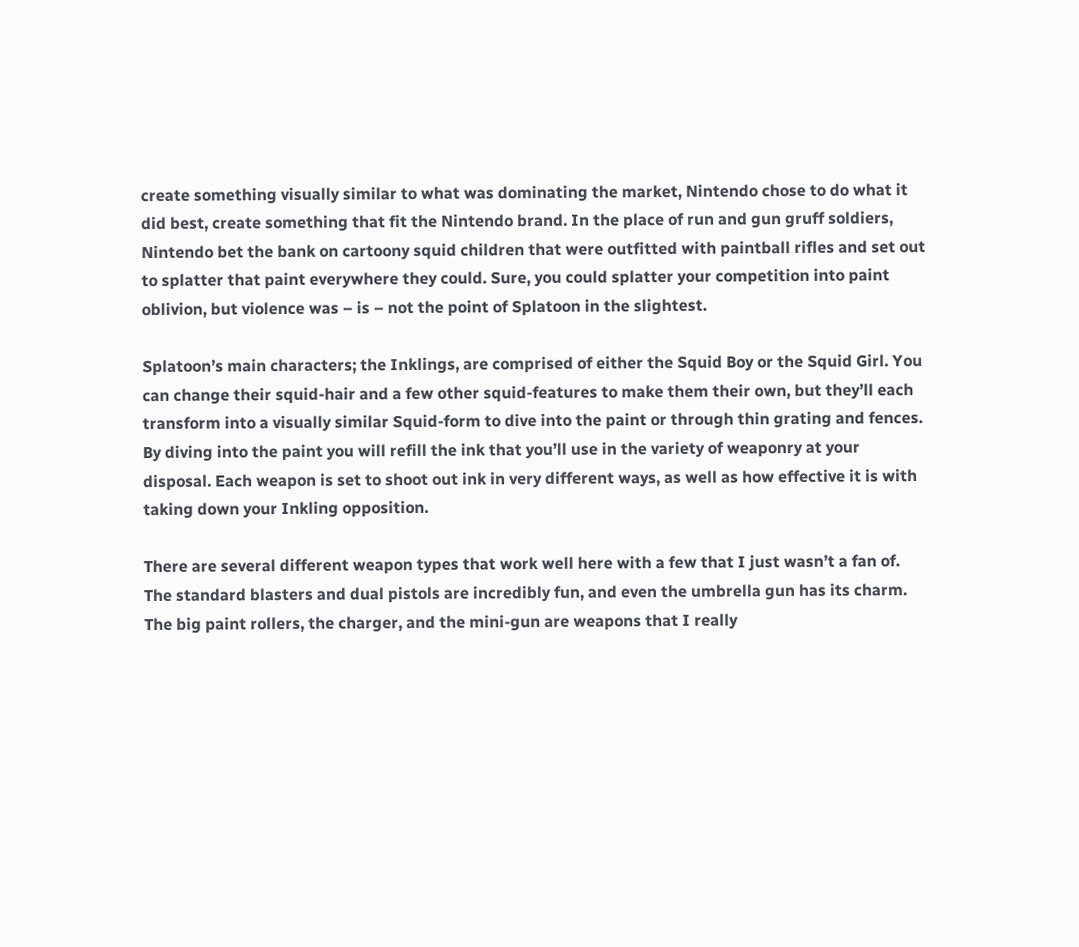create something visually similar to what was dominating the market, Nintendo chose to do what it did best, create something that fit the Nintendo brand. In the place of run and gun gruff soldiers, Nintendo bet the bank on cartoony squid children that were outfitted with paintball rifles and set out to splatter that paint everywhere they could. Sure, you could splatter your competition into paint oblivion, but violence was – is – not the point of Splatoon in the slightest.

Splatoon’s main characters; the Inklings, are comprised of either the Squid Boy or the Squid Girl. You can change their squid-hair and a few other squid-features to make them their own, but they’ll each transform into a visually similar Squid-form to dive into the paint or through thin grating and fences. By diving into the paint you will refill the ink that you’ll use in the variety of weaponry at your disposal. Each weapon is set to shoot out ink in very different ways, as well as how effective it is with taking down your Inkling opposition.

There are several different weapon types that work well here with a few that I just wasn’t a fan of. The standard blasters and dual pistols are incredibly fun, and even the umbrella gun has its charm. The big paint rollers, the charger, and the mini-gun are weapons that I really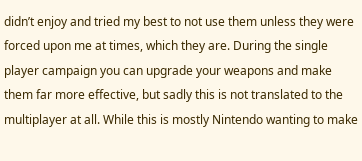didn’t enjoy and tried my best to not use them unless they were forced upon me at times, which they are. During the single player campaign you can upgrade your weapons and make them far more effective, but sadly this is not translated to the multiplayer at all. While this is mostly Nintendo wanting to make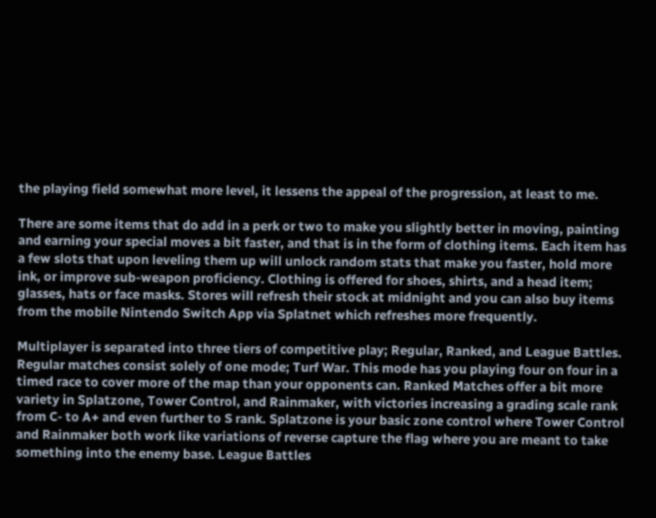the playing field somewhat more level, it lessens the appeal of the progression, at least to me.

There are some items that do add in a perk or two to make you slightly better in moving, painting and earning your special moves a bit faster, and that is in the form of clothing items. Each item has a few slots that upon leveling them up will unlock random stats that make you faster, hold more ink, or improve sub-weapon proficiency. Clothing is offered for shoes, shirts, and a head item; glasses, hats or face masks. Stores will refresh their stock at midnight and you can also buy items from the mobile Nintendo Switch App via Splatnet which refreshes more frequently.

Multiplayer is separated into three tiers of competitive play; Regular, Ranked, and League Battles. Regular matches consist solely of one mode; Turf War. This mode has you playing four on four in a timed race to cover more of the map than your opponents can. Ranked Matches offer a bit more variety in Splatzone, Tower Control, and Rainmaker, with victories increasing a grading scale rank from C- to A+ and even further to S rank. Splatzone is your basic zone control where Tower Control and Rainmaker both work like variations of reverse capture the flag where you are meant to take something into the enemy base. League Battles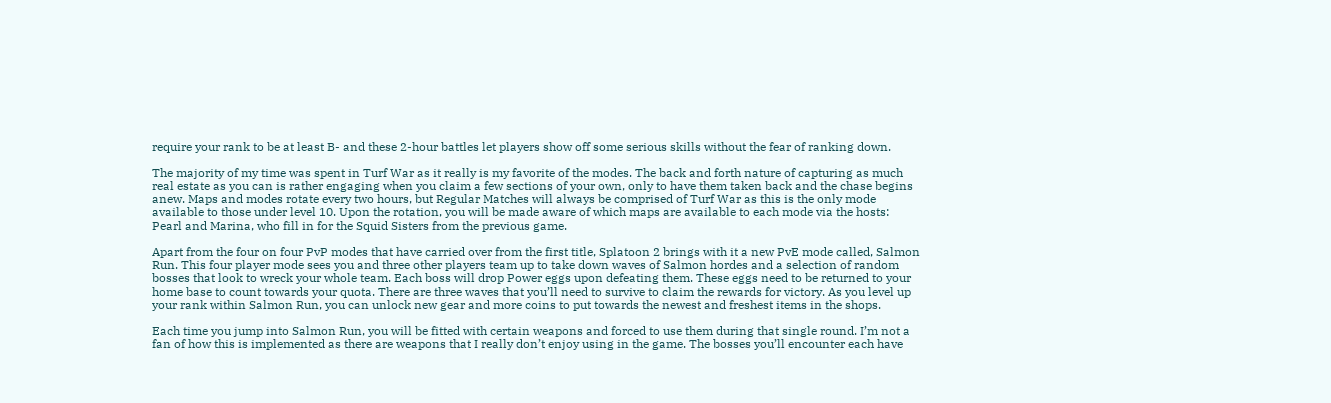require your rank to be at least B- and these 2-hour battles let players show off some serious skills without the fear of ranking down.

The majority of my time was spent in Turf War as it really is my favorite of the modes. The back and forth nature of capturing as much real estate as you can is rather engaging when you claim a few sections of your own, only to have them taken back and the chase begins anew. Maps and modes rotate every two hours, but Regular Matches will always be comprised of Turf War as this is the only mode available to those under level 10. Upon the rotation, you will be made aware of which maps are available to each mode via the hosts: Pearl and Marina, who fill in for the Squid Sisters from the previous game.

Apart from the four on four PvP modes that have carried over from the first title, Splatoon 2 brings with it a new PvE mode called, Salmon Run. This four player mode sees you and three other players team up to take down waves of Salmon hordes and a selection of random bosses that look to wreck your whole team. Each boss will drop Power eggs upon defeating them. These eggs need to be returned to your home base to count towards your quota. There are three waves that you’ll need to survive to claim the rewards for victory. As you level up your rank within Salmon Run, you can unlock new gear and more coins to put towards the newest and freshest items in the shops.

Each time you jump into Salmon Run, you will be fitted with certain weapons and forced to use them during that single round. I’m not a fan of how this is implemented as there are weapons that I really don’t enjoy using in the game. The bosses you’ll encounter each have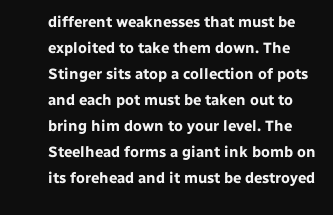different weaknesses that must be exploited to take them down. The Stinger sits atop a collection of pots and each pot must be taken out to bring him down to your level. The Steelhead forms a giant ink bomb on its forehead and it must be destroyed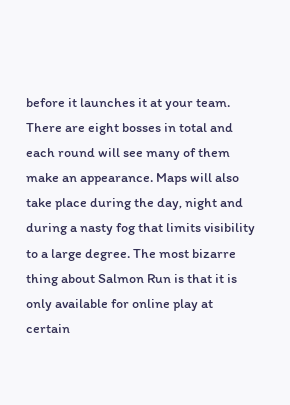before it launches it at your team. There are eight bosses in total and each round will see many of them make an appearance. Maps will also take place during the day, night and during a nasty fog that limits visibility to a large degree. The most bizarre thing about Salmon Run is that it is only available for online play at certain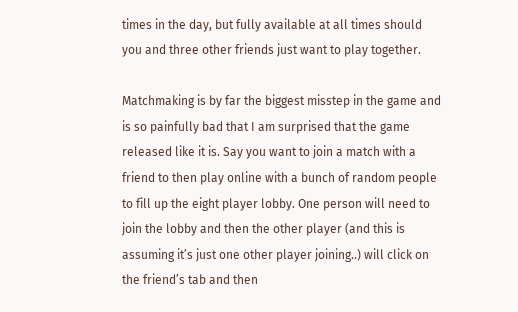times in the day, but fully available at all times should you and three other friends just want to play together.

Matchmaking is by far the biggest misstep in the game and is so painfully bad that I am surprised that the game released like it is. Say you want to join a match with a friend to then play online with a bunch of random people to fill up the eight player lobby. One person will need to join the lobby and then the other player (and this is assuming it’s just one other player joining..) will click on the friend’s tab and then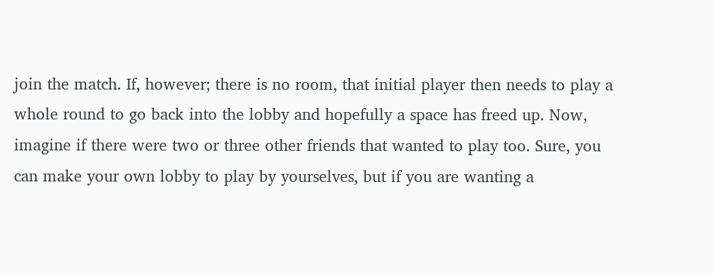join the match. If, however; there is no room, that initial player then needs to play a whole round to go back into the lobby and hopefully a space has freed up. Now, imagine if there were two or three other friends that wanted to play too. Sure, you can make your own lobby to play by yourselves, but if you are wanting a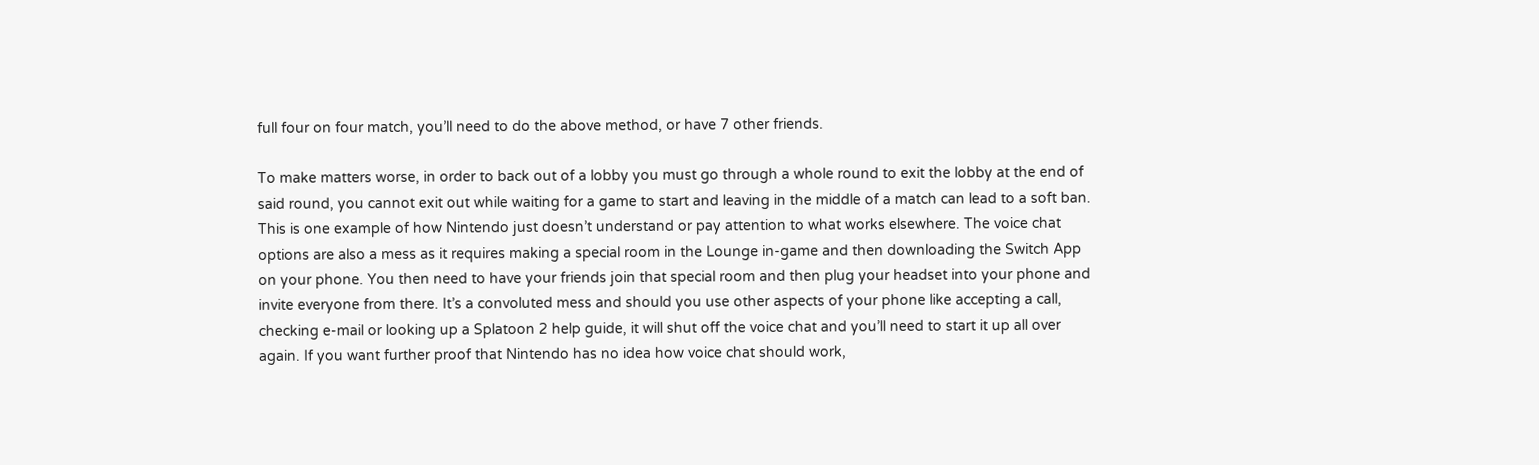full four on four match, you’ll need to do the above method, or have 7 other friends.

To make matters worse, in order to back out of a lobby you must go through a whole round to exit the lobby at the end of said round, you cannot exit out while waiting for a game to start and leaving in the middle of a match can lead to a soft ban. This is one example of how Nintendo just doesn’t understand or pay attention to what works elsewhere. The voice chat options are also a mess as it requires making a special room in the Lounge in-game and then downloading the Switch App on your phone. You then need to have your friends join that special room and then plug your headset into your phone and invite everyone from there. It’s a convoluted mess and should you use other aspects of your phone like accepting a call, checking e-mail or looking up a Splatoon 2 help guide, it will shut off the voice chat and you’ll need to start it up all over again. If you want further proof that Nintendo has no idea how voice chat should work,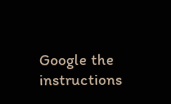Google the instructions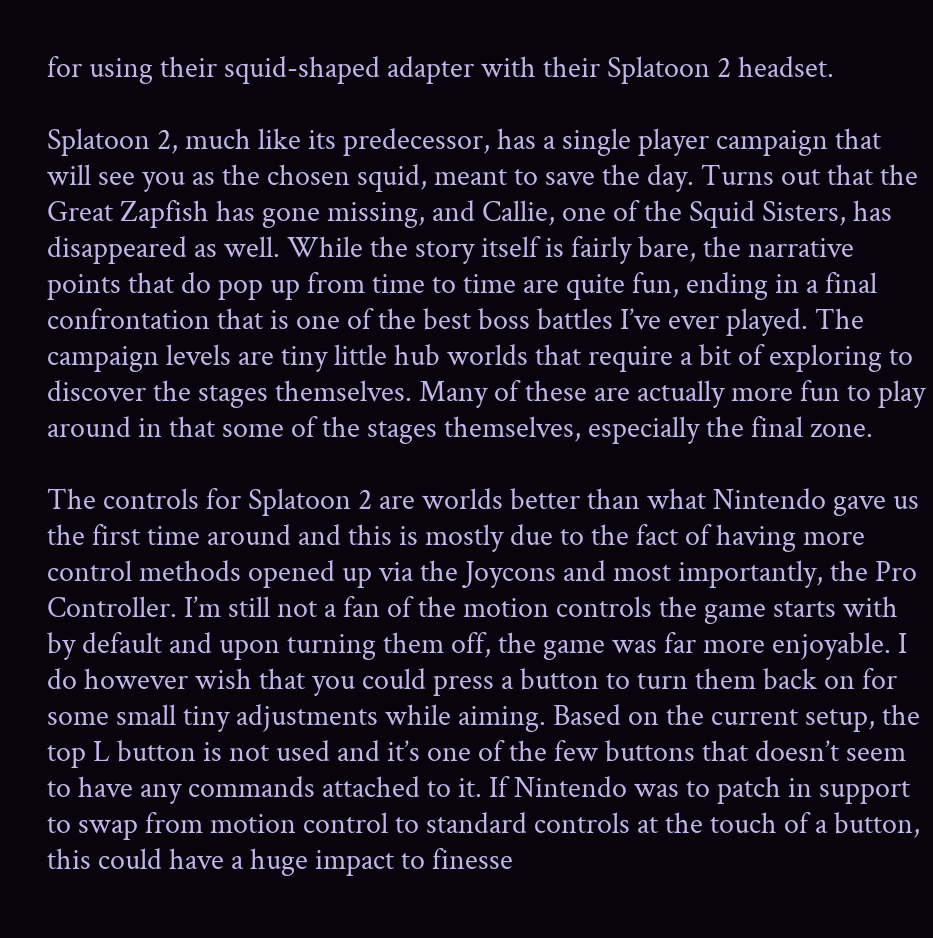for using their squid-shaped adapter with their Splatoon 2 headset.

Splatoon 2, much like its predecessor, has a single player campaign that will see you as the chosen squid, meant to save the day. Turns out that the Great Zapfish has gone missing, and Callie, one of the Squid Sisters, has disappeared as well. While the story itself is fairly bare, the narrative points that do pop up from time to time are quite fun, ending in a final confrontation that is one of the best boss battles I’ve ever played. The campaign levels are tiny little hub worlds that require a bit of exploring to discover the stages themselves. Many of these are actually more fun to play around in that some of the stages themselves, especially the final zone.

The controls for Splatoon 2 are worlds better than what Nintendo gave us the first time around and this is mostly due to the fact of having more control methods opened up via the Joycons and most importantly, the Pro Controller. I’m still not a fan of the motion controls the game starts with by default and upon turning them off, the game was far more enjoyable. I do however wish that you could press a button to turn them back on for some small tiny adjustments while aiming. Based on the current setup, the top L button is not used and it’s one of the few buttons that doesn’t seem to have any commands attached to it. If Nintendo was to patch in support to swap from motion control to standard controls at the touch of a button, this could have a huge impact to finesse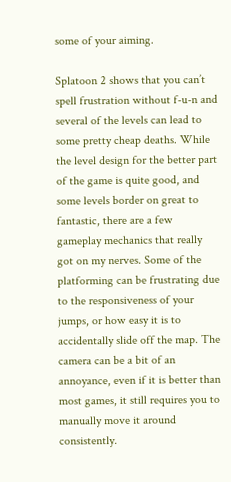some of your aiming.

Splatoon 2 shows that you can’t spell frustration without f-u-n and several of the levels can lead to some pretty cheap deaths. While the level design for the better part of the game is quite good, and some levels border on great to fantastic, there are a few gameplay mechanics that really got on my nerves. Some of the platforming can be frustrating due to the responsiveness of your jumps, or how easy it is to accidentally slide off the map. The camera can be a bit of an annoyance, even if it is better than most games, it still requires you to manually move it around consistently.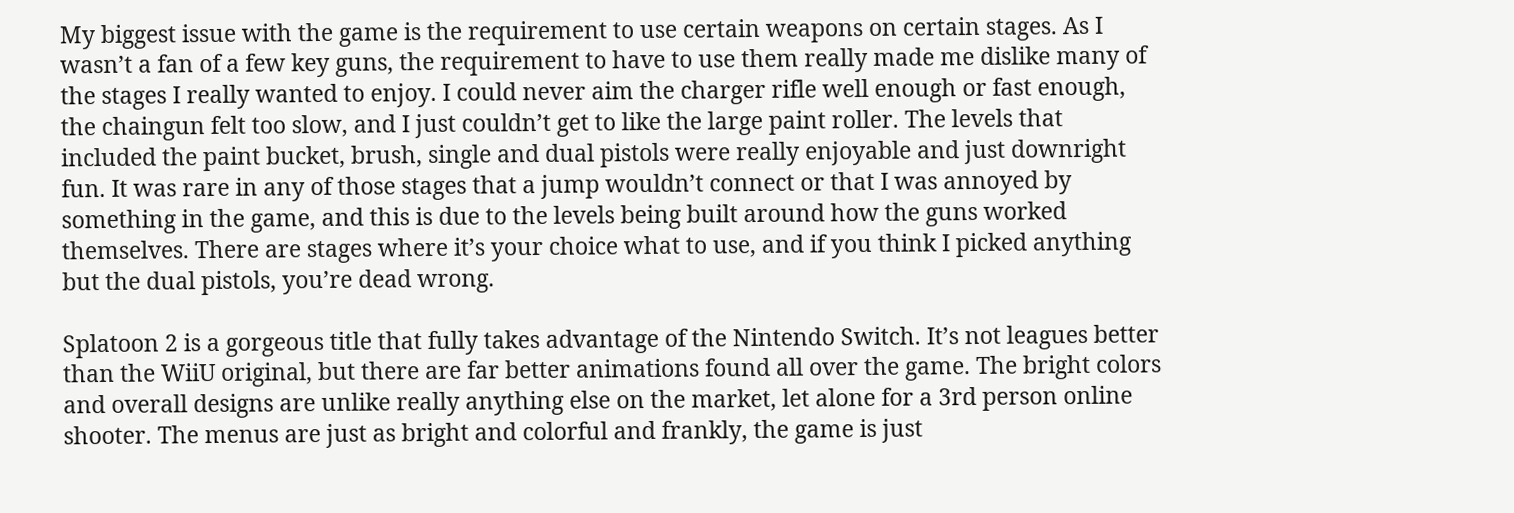My biggest issue with the game is the requirement to use certain weapons on certain stages. As I wasn’t a fan of a few key guns, the requirement to have to use them really made me dislike many of the stages I really wanted to enjoy. I could never aim the charger rifle well enough or fast enough, the chaingun felt too slow, and I just couldn’t get to like the large paint roller. The levels that included the paint bucket, brush, single and dual pistols were really enjoyable and just downright fun. It was rare in any of those stages that a jump wouldn’t connect or that I was annoyed by something in the game, and this is due to the levels being built around how the guns worked themselves. There are stages where it’s your choice what to use, and if you think I picked anything but the dual pistols, you’re dead wrong.

Splatoon 2 is a gorgeous title that fully takes advantage of the Nintendo Switch. It’s not leagues better than the WiiU original, but there are far better animations found all over the game. The bright colors and overall designs are unlike really anything else on the market, let alone for a 3rd person online shooter. The menus are just as bright and colorful and frankly, the game is just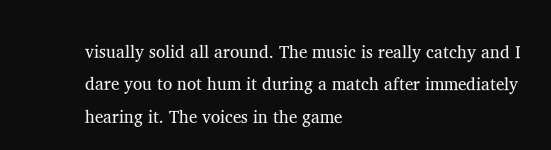visually solid all around. The music is really catchy and I dare you to not hum it during a match after immediately hearing it. The voices in the game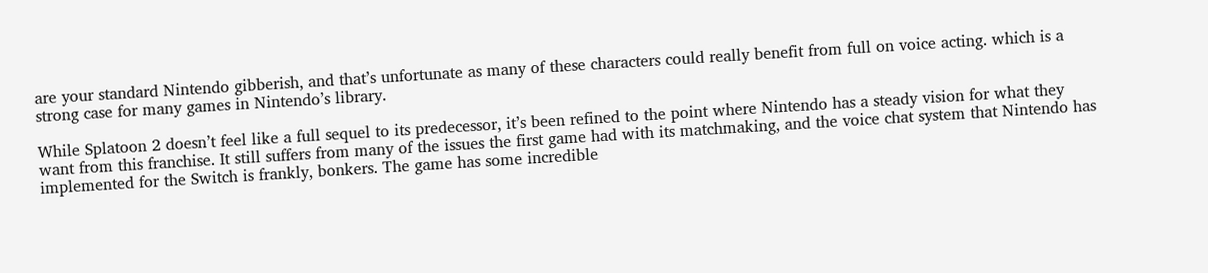are your standard Nintendo gibberish, and that’s unfortunate as many of these characters could really benefit from full on voice acting. which is a strong case for many games in Nintendo’s library.

While Splatoon 2 doesn’t feel like a full sequel to its predecessor, it’s been refined to the point where Nintendo has a steady vision for what they want from this franchise. It still suffers from many of the issues the first game had with its matchmaking, and the voice chat system that Nintendo has implemented for the Switch is frankly, bonkers. The game has some incredible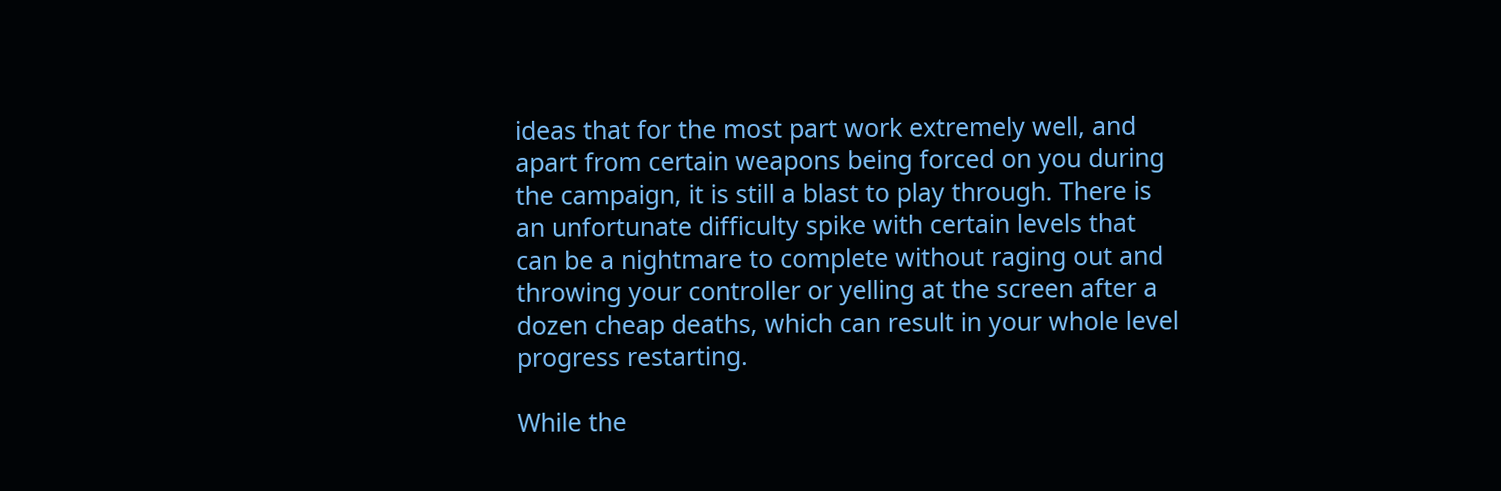ideas that for the most part work extremely well, and apart from certain weapons being forced on you during the campaign, it is still a blast to play through. There is an unfortunate difficulty spike with certain levels that can be a nightmare to complete without raging out and throwing your controller or yelling at the screen after a dozen cheap deaths, which can result in your whole level progress restarting.

While the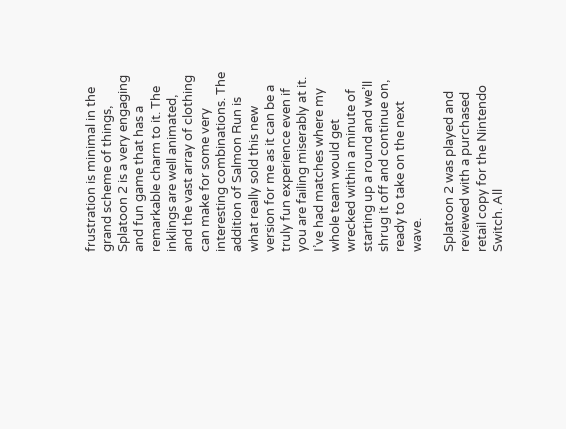frustration is minimal in the grand scheme of things, Splatoon 2 is a very engaging and fun game that has a remarkable charm to it. The inklings are well animated, and the vast array of clothing can make for some very interesting combinations. The addition of Salmon Run is what really sold this new version for me as it can be a truly fun experience even if you are failing miserably at it. I’ve had matches where my whole team would get wrecked within a minute of starting up a round and we’ll shrug it off and continue on, ready to take on the next wave.

Splatoon 2 was played and reviewed with a purchased retail copy for the Nintendo Switch. All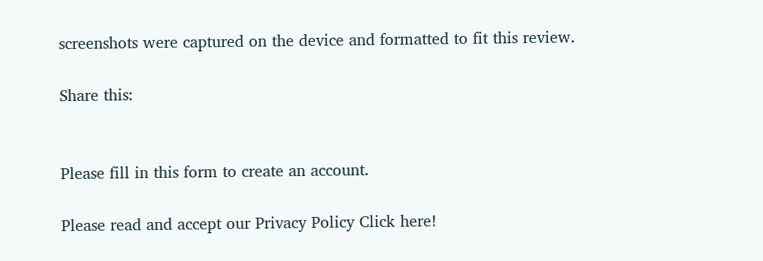screenshots were captured on the device and formatted to fit this review.

Share this:


Please fill in this form to create an account.

Please read and accept our Privacy Policy Click here!